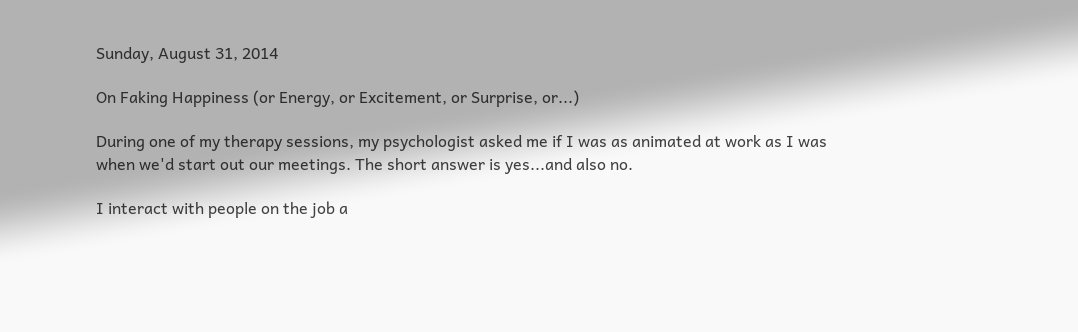Sunday, August 31, 2014

On Faking Happiness (or Energy, or Excitement, or Surprise, or...)

During one of my therapy sessions, my psychologist asked me if I was as animated at work as I was when we'd start out our meetings. The short answer is yes...and also no.

I interact with people on the job a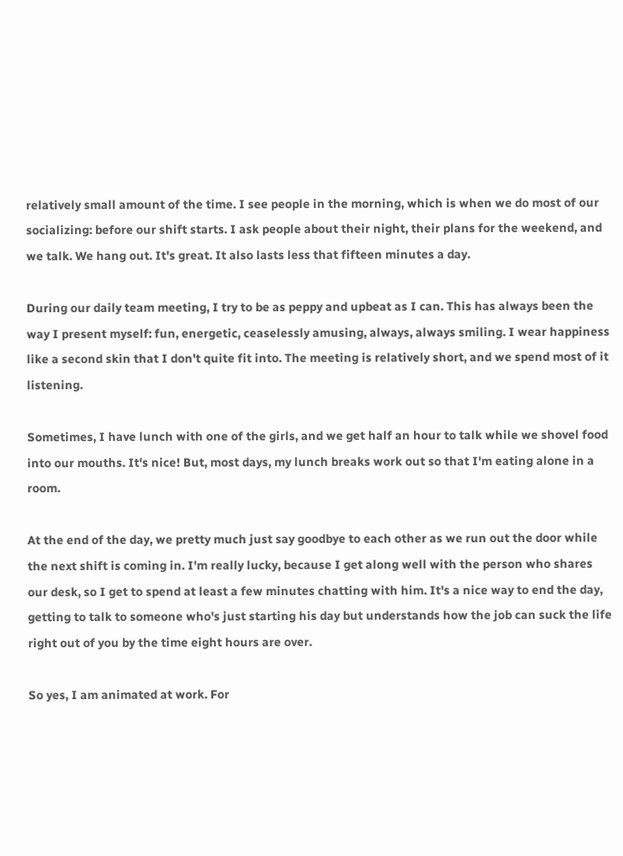relatively small amount of the time. I see people in the morning, which is when we do most of our socializing: before our shift starts. I ask people about their night, their plans for the weekend, and we talk. We hang out. It's great. It also lasts less that fifteen minutes a day.

During our daily team meeting, I try to be as peppy and upbeat as I can. This has always been the way I present myself: fun, energetic, ceaselessly amusing, always, always smiling. I wear happiness like a second skin that I don't quite fit into. The meeting is relatively short, and we spend most of it listening.

Sometimes, I have lunch with one of the girls, and we get half an hour to talk while we shovel food into our mouths. It's nice! But, most days, my lunch breaks work out so that I'm eating alone in a room.

At the end of the day, we pretty much just say goodbye to each other as we run out the door while the next shift is coming in. I'm really lucky, because I get along well with the person who shares our desk, so I get to spend at least a few minutes chatting with him. It's a nice way to end the day, getting to talk to someone who's just starting his day but understands how the job can suck the life right out of you by the time eight hours are over.

So yes, I am animated at work. For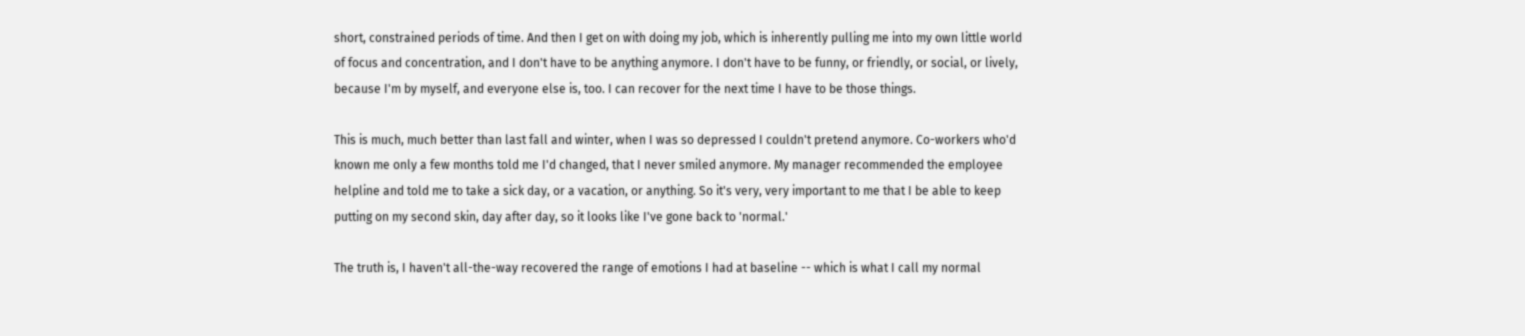short, constrained periods of time. And then I get on with doing my job, which is inherently pulling me into my own little world of focus and concentration, and I don't have to be anything anymore. I don't have to be funny, or friendly, or social, or lively, because I'm by myself, and everyone else is, too. I can recover for the next time I have to be those things.

This is much, much better than last fall and winter, when I was so depressed I couldn't pretend anymore. Co-workers who'd known me only a few months told me I'd changed, that I never smiled anymore. My manager recommended the employee helpline and told me to take a sick day, or a vacation, or anything. So it's very, very important to me that I be able to keep putting on my second skin, day after day, so it looks like I've gone back to 'normal.'

The truth is, I haven't all-the-way recovered the range of emotions I had at baseline -- which is what I call my normal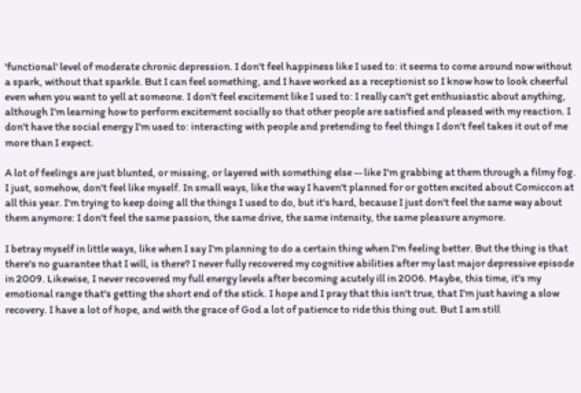'functional' level of moderate chronic depression. I don't feel happiness like I used to: it seems to come around now without a spark, without that sparkle. But I can feel something, and I have worked as a receptionist so I know how to look cheerful even when you want to yell at someone. I don't feel excitement like I used to: I really can't get enthusiastic about anything, although I'm learning how to perform excitement socially so that other people are satisfied and pleased with my reaction. I don't have the social energy I'm used to: interacting with people and pretending to feel things I don't feel takes it out of me more than I expect.

A lot of feelings are just blunted, or missing, or layered with something else -- like I'm grabbing at them through a filmy fog. I just, somehow, don't feel like myself. In small ways, like the way I haven't planned for or gotten excited about Comiccon at all this year. I'm trying to keep doing all the things I used to do, but it's hard, because I just don't feel the same way about them anymore: I don't feel the same passion, the same drive, the same intensity, the same pleasure anymore.

I betray myself in little ways, like when I say I'm planning to do a certain thing when I'm feeling better. But the thing is that there's no guarantee that I will, is there? I never fully recovered my cognitive abilities after my last major depressive episode in 2009. Likewise, I never recovered my full energy levels after becoming acutely ill in 2006. Maybe, this time, it's my emotional range that's getting the short end of the stick. I hope and I pray that this isn't true, that I'm just having a slow recovery. I have a lot of hope, and with the grace of God a lot of patience to ride this thing out. But I am still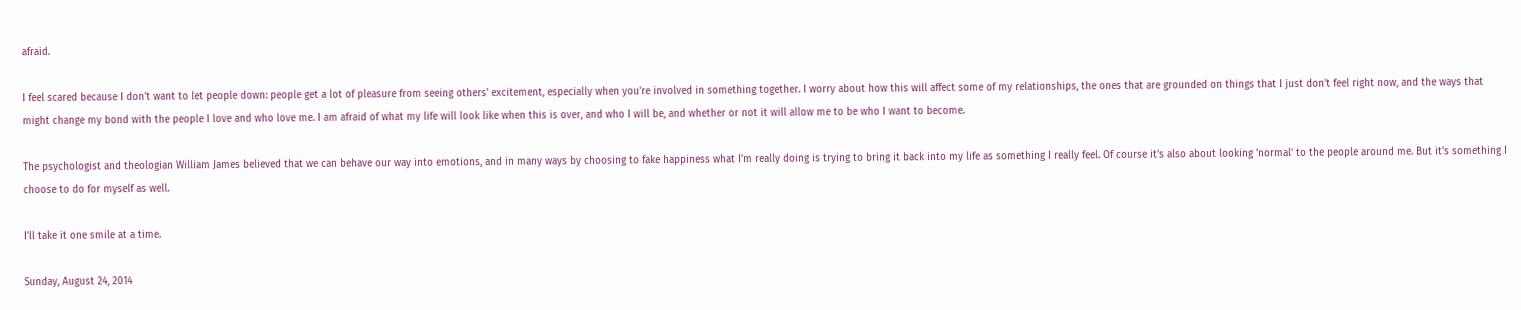afraid.

I feel scared because I don't want to let people down: people get a lot of pleasure from seeing others' excitement, especially when you're involved in something together. I worry about how this will affect some of my relationships, the ones that are grounded on things that I just don't feel right now, and the ways that might change my bond with the people I love and who love me. I am afraid of what my life will look like when this is over, and who I will be, and whether or not it will allow me to be who I want to become.

The psychologist and theologian William James believed that we can behave our way into emotions, and in many ways by choosing to fake happiness what I'm really doing is trying to bring it back into my life as something I really feel. Of course it's also about looking 'normal' to the people around me. But it's something I choose to do for myself as well.

I'll take it one smile at a time.

Sunday, August 24, 2014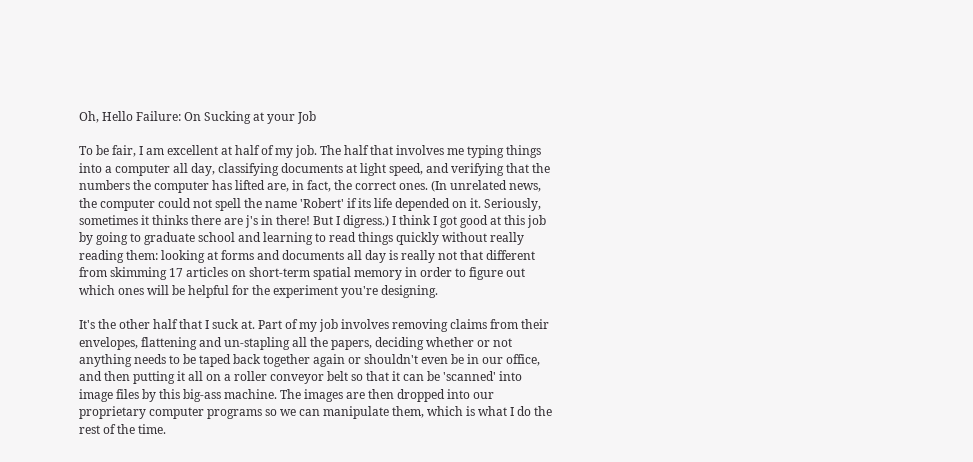Oh, Hello Failure: On Sucking at your Job

To be fair, I am excellent at half of my job. The half that involves me typing things into a computer all day, classifying documents at light speed, and verifying that the numbers the computer has lifted are, in fact, the correct ones. (In unrelated news, the computer could not spell the name 'Robert' if its life depended on it. Seriously, sometimes it thinks there are j's in there! But I digress.) I think I got good at this job by going to graduate school and learning to read things quickly without really reading them: looking at forms and documents all day is really not that different from skimming 17 articles on short-term spatial memory in order to figure out which ones will be helpful for the experiment you're designing.

It's the other half that I suck at. Part of my job involves removing claims from their envelopes, flattening and un-stapling all the papers, deciding whether or not anything needs to be taped back together again or shouldn't even be in our office, and then putting it all on a roller conveyor belt so that it can be 'scanned' into image files by this big-ass machine. The images are then dropped into our proprietary computer programs so we can manipulate them, which is what I do the rest of the time.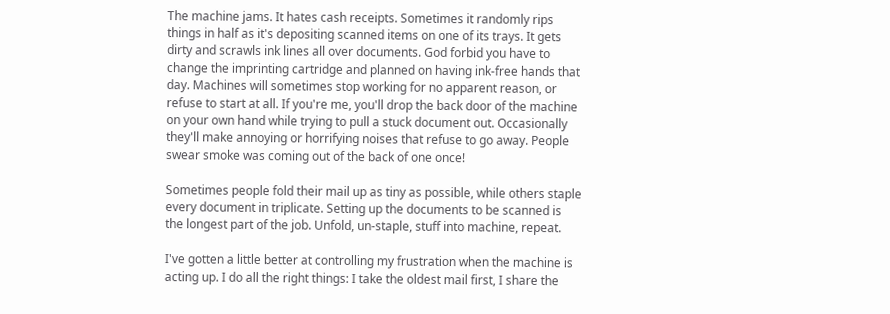The machine jams. It hates cash receipts. Sometimes it randomly rips things in half as it's depositing scanned items on one of its trays. It gets dirty and scrawls ink lines all over documents. God forbid you have to change the imprinting cartridge and planned on having ink-free hands that day. Machines will sometimes stop working for no apparent reason, or refuse to start at all. If you're me, you'll drop the back door of the machine on your own hand while trying to pull a stuck document out. Occasionally they'll make annoying or horrifying noises that refuse to go away. People swear smoke was coming out of the back of one once!

Sometimes people fold their mail up as tiny as possible, while others staple every document in triplicate. Setting up the documents to be scanned is the longest part of the job. Unfold, un-staple, stuff into machine, repeat.

I've gotten a little better at controlling my frustration when the machine is acting up. I do all the right things: I take the oldest mail first, I share the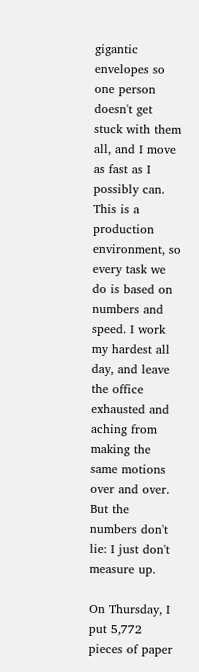gigantic envelopes so one person doesn't get stuck with them all, and I move as fast as I possibly can. This is a production environment, so every task we do is based on numbers and speed. I work my hardest all day, and leave the office exhausted and aching from making the same motions over and over. But the numbers don't lie: I just don't measure up.

On Thursday, I put 5,772 pieces of paper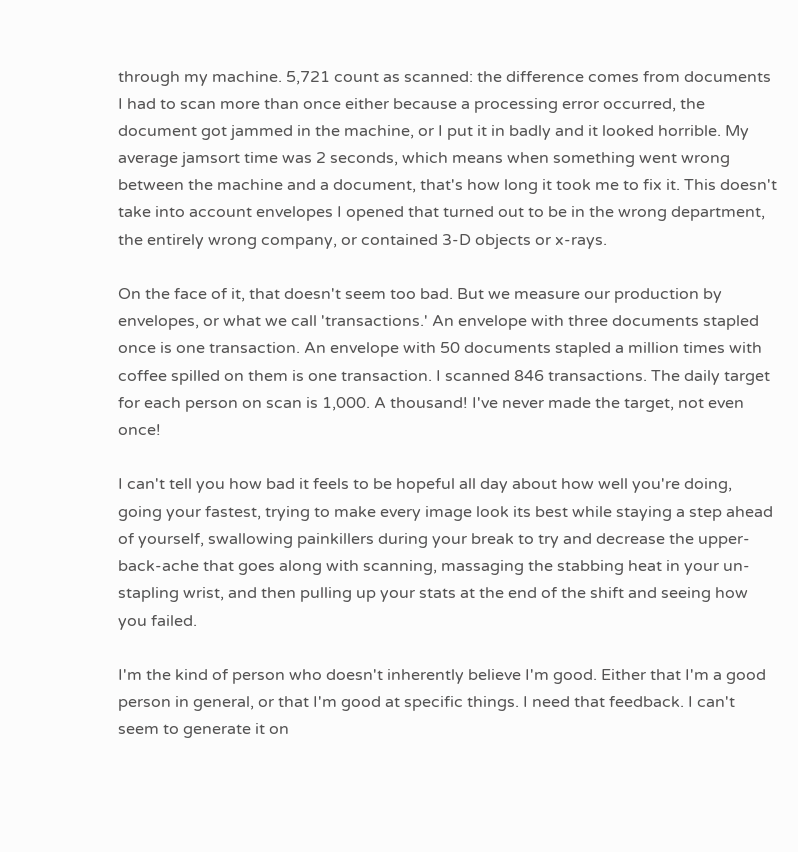through my machine. 5,721 count as scanned: the difference comes from documents I had to scan more than once either because a processing error occurred, the document got jammed in the machine, or I put it in badly and it looked horrible. My average jamsort time was 2 seconds, which means when something went wrong between the machine and a document, that's how long it took me to fix it. This doesn't take into account envelopes I opened that turned out to be in the wrong department, the entirely wrong company, or contained 3-D objects or x-rays.

On the face of it, that doesn't seem too bad. But we measure our production by envelopes, or what we call 'transactions.' An envelope with three documents stapled once is one transaction. An envelope with 50 documents stapled a million times with coffee spilled on them is one transaction. I scanned 846 transactions. The daily target for each person on scan is 1,000. A thousand! I've never made the target, not even once!

I can't tell you how bad it feels to be hopeful all day about how well you're doing, going your fastest, trying to make every image look its best while staying a step ahead of yourself, swallowing painkillers during your break to try and decrease the upper-back-ache that goes along with scanning, massaging the stabbing heat in your un-stapling wrist, and then pulling up your stats at the end of the shift and seeing how you failed.

I'm the kind of person who doesn't inherently believe I'm good. Either that I'm a good person in general, or that I'm good at specific things. I need that feedback. I can't seem to generate it on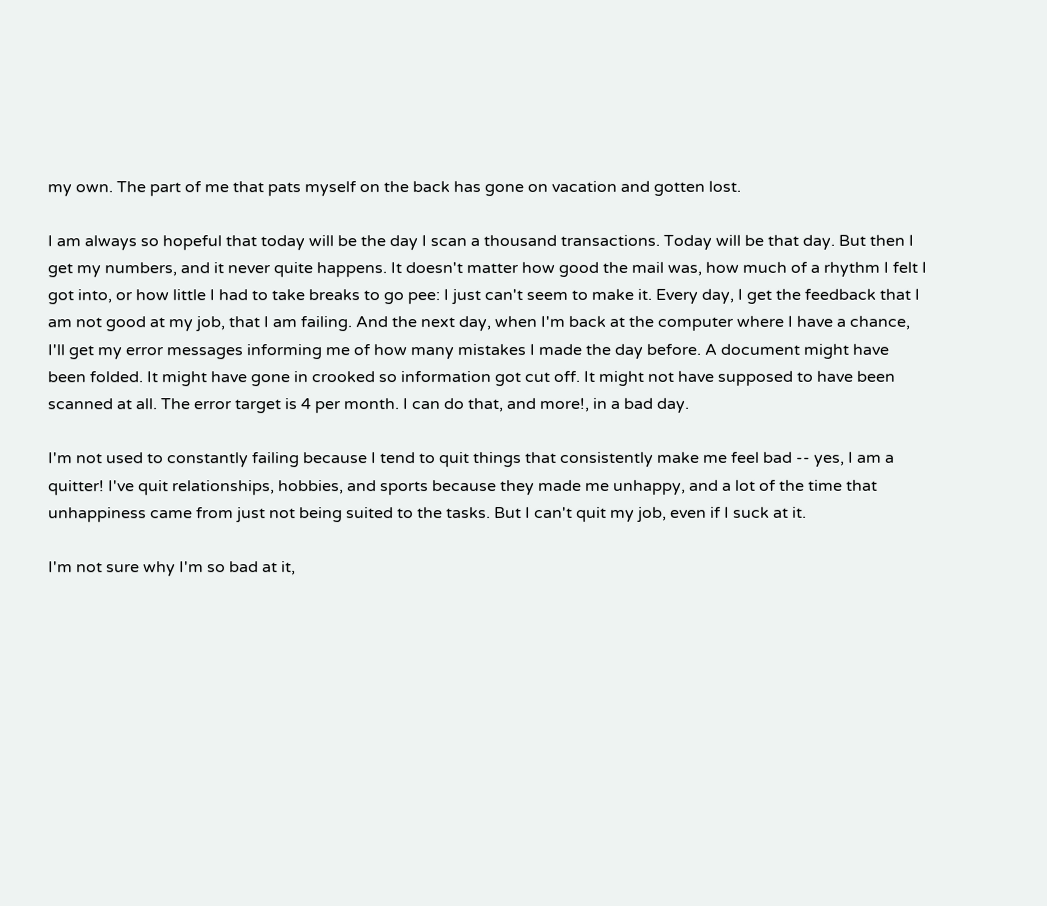my own. The part of me that pats myself on the back has gone on vacation and gotten lost.

I am always so hopeful that today will be the day I scan a thousand transactions. Today will be that day. But then I get my numbers, and it never quite happens. It doesn't matter how good the mail was, how much of a rhythm I felt I got into, or how little I had to take breaks to go pee: I just can't seem to make it. Every day, I get the feedback that I am not good at my job, that I am failing. And the next day, when I'm back at the computer where I have a chance, I'll get my error messages informing me of how many mistakes I made the day before. A document might have been folded. It might have gone in crooked so information got cut off. It might not have supposed to have been scanned at all. The error target is 4 per month. I can do that, and more!, in a bad day.

I'm not used to constantly failing because I tend to quit things that consistently make me feel bad -- yes, I am a quitter! I've quit relationships, hobbies, and sports because they made me unhappy, and a lot of the time that unhappiness came from just not being suited to the tasks. But I can't quit my job, even if I suck at it.

I'm not sure why I'm so bad at it,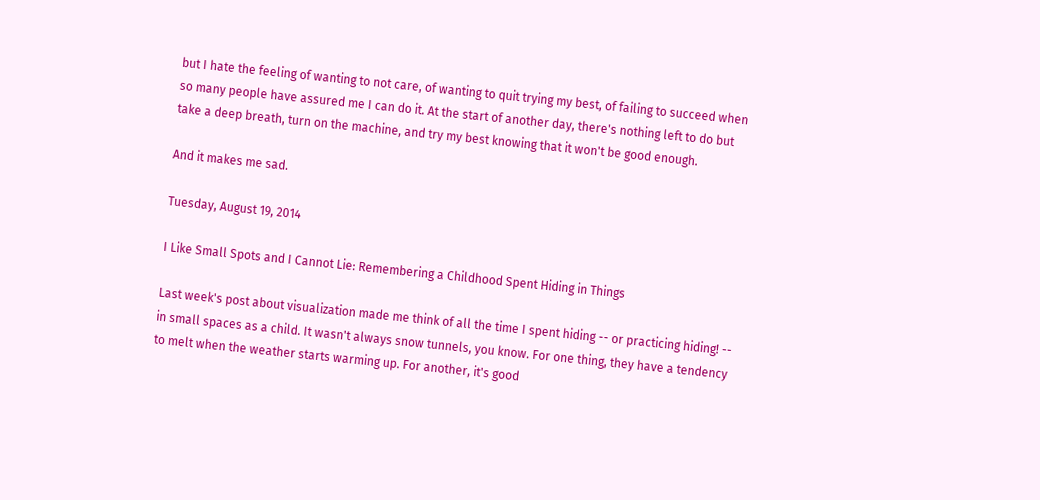but I hate the feeling of wanting to not care, of wanting to quit trying my best, of failing to succeed when so many people have assured me I can do it. At the start of another day, there's nothing left to do but take a deep breath, turn on the machine, and try my best knowing that it won't be good enough.

And it makes me sad.

Tuesday, August 19, 2014

I Like Small Spots and I Cannot Lie: Remembering a Childhood Spent Hiding in Things

Last week's post about visualization made me think of all the time I spent hiding -- or practicing hiding! -- in small spaces as a child. It wasn't always snow tunnels, you know. For one thing, they have a tendency to melt when the weather starts warming up. For another, it's good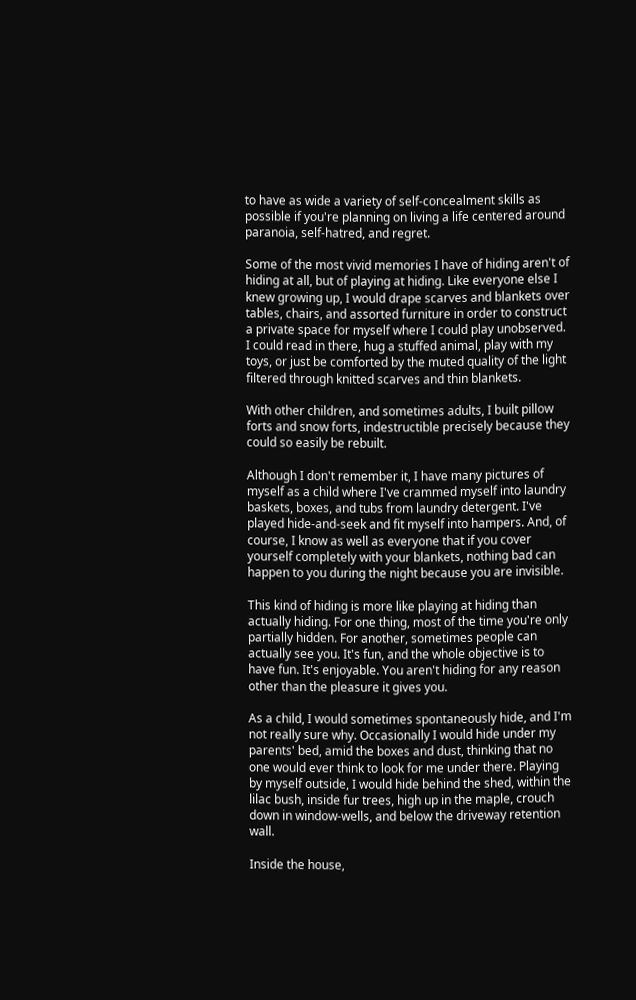to have as wide a variety of self-concealment skills as possible if you're planning on living a life centered around paranoia, self-hatred, and regret.

Some of the most vivid memories I have of hiding aren't of hiding at all, but of playing at hiding. Like everyone else I knew growing up, I would drape scarves and blankets over tables, chairs, and assorted furniture in order to construct a private space for myself where I could play unobserved. I could read in there, hug a stuffed animal, play with my toys, or just be comforted by the muted quality of the light filtered through knitted scarves and thin blankets.

With other children, and sometimes adults, I built pillow forts and snow forts, indestructible precisely because they could so easily be rebuilt.

Although I don't remember it, I have many pictures of myself as a child where I've crammed myself into laundry baskets, boxes, and tubs from laundry detergent. I've played hide-and-seek and fit myself into hampers. And, of course, I know as well as everyone that if you cover yourself completely with your blankets, nothing bad can happen to you during the night because you are invisible.

This kind of hiding is more like playing at hiding than actually hiding. For one thing, most of the time you're only partially hidden. For another, sometimes people can actually see you. It's fun, and the whole objective is to have fun. It's enjoyable. You aren't hiding for any reason other than the pleasure it gives you.

As a child, I would sometimes spontaneously hide, and I'm not really sure why. Occasionally I would hide under my parents' bed, amid the boxes and dust, thinking that no one would ever think to look for me under there. Playing by myself outside, I would hide behind the shed, within the lilac bush, inside fur trees, high up in the maple, crouch down in window-wells, and below the driveway retention wall.

Inside the house,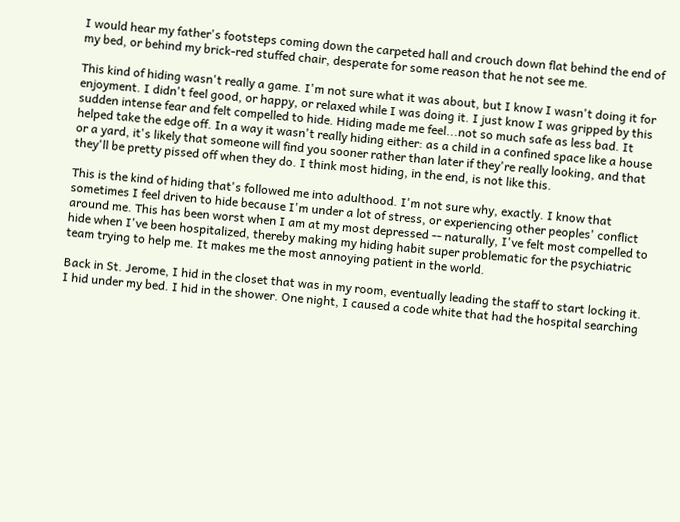I would hear my father's footsteps coming down the carpeted hall and crouch down flat behind the end of my bed, or behind my brick-red stuffed chair, desperate for some reason that he not see me.

This kind of hiding wasn't really a game. I'm not sure what it was about, but I know I wasn't doing it for enjoyment. I didn't feel good, or happy, or relaxed while I was doing it. I just know I was gripped by this sudden intense fear and felt compelled to hide. Hiding made me feel...not so much safe as less bad. It helped take the edge off. In a way it wasn't really hiding either: as a child in a confined space like a house or a yard, it's likely that someone will find you sooner rather than later if they're really looking, and that they'll be pretty pissed off when they do. I think most hiding, in the end, is not like this.

This is the kind of hiding that's followed me into adulthood. I'm not sure why, exactly. I know that sometimes I feel driven to hide because I'm under a lot of stress, or experiencing other peoples' conflict around me. This has been worst when I am at my most depressed -- naturally, I've felt most compelled to hide when I've been hospitalized, thereby making my hiding habit super problematic for the psychiatric team trying to help me. It makes me the most annoying patient in the world.

Back in St. Jerome, I hid in the closet that was in my room, eventually leading the staff to start locking it. I hid under my bed. I hid in the shower. One night, I caused a code white that had the hospital searching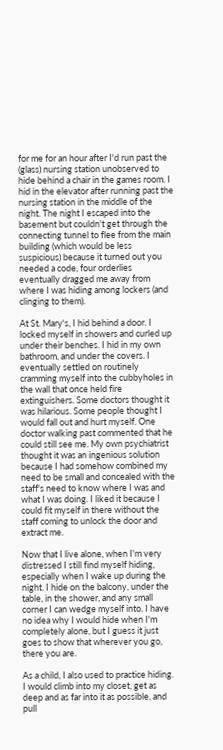for me for an hour after I'd run past the (glass) nursing station unobserved to hide behind a chair in the games room. I hid in the elevator after running past the nursing station in the middle of the night. The night I escaped into the basement but couldn't get through the connecting tunnel to flee from the main building (which would be less suspicious) because it turned out you needed a code, four orderlies eventually dragged me away from where I was hiding among lockers (and clinging to them).

At St. Mary's, I hid behind a door. I locked myself in showers and curled up under their benches. I hid in my own bathroom, and under the covers. I eventually settled on routinely cramming myself into the cubbyholes in the wall that once held fire extinguishers. Some doctors thought it was hilarious. Some people thought I would fall out and hurt myself. One doctor walking past commented that he could still see me. My own psychiatrist thought it was an ingenious solution because I had somehow combined my need to be small and concealed with the staff's need to know where I was and what I was doing. I liked it because I could fit myself in there without the staff coming to unlock the door and extract me.

Now that I live alone, when I'm very distressed I still find myself hiding, especially when I wake up during the night. I hide on the balcony, under the table, in the shower, and any small corner I can wedge myself into. I have no idea why I would hide when I'm completely alone, but I guess it just goes to show that wherever you go, there you are.

As a child, I also used to practice hiding. I would climb into my closet, get as deep and as far into it as possible, and pull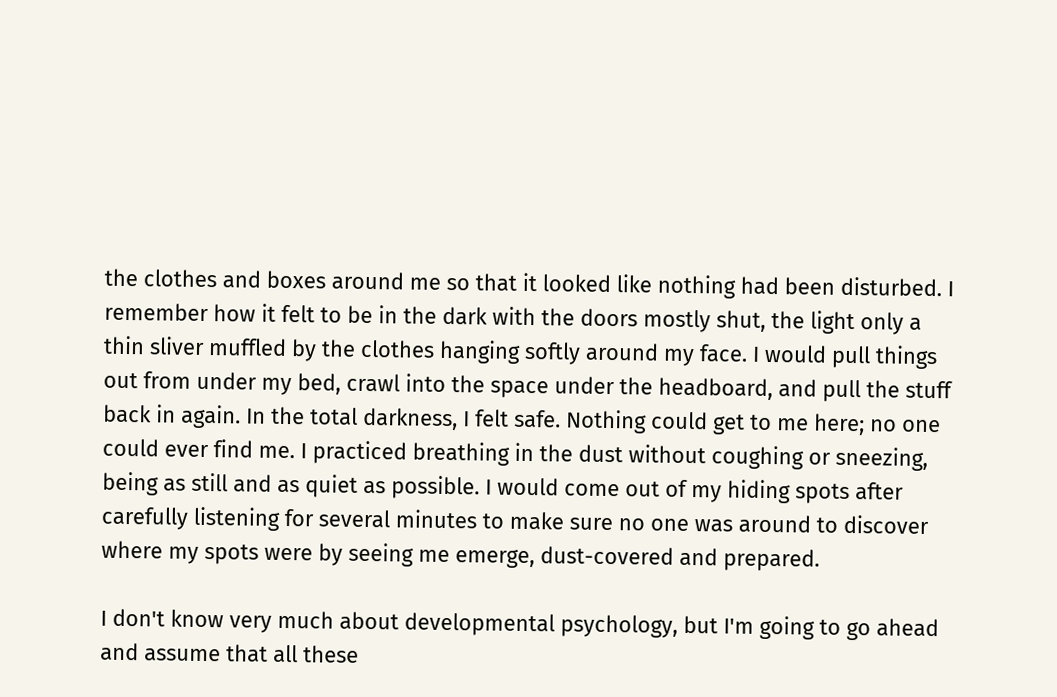the clothes and boxes around me so that it looked like nothing had been disturbed. I remember how it felt to be in the dark with the doors mostly shut, the light only a thin sliver muffled by the clothes hanging softly around my face. I would pull things out from under my bed, crawl into the space under the headboard, and pull the stuff back in again. In the total darkness, I felt safe. Nothing could get to me here; no one could ever find me. I practiced breathing in the dust without coughing or sneezing, being as still and as quiet as possible. I would come out of my hiding spots after carefully listening for several minutes to make sure no one was around to discover where my spots were by seeing me emerge, dust-covered and prepared.

I don't know very much about developmental psychology, but I'm going to go ahead and assume that all these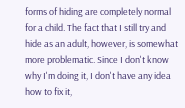forms of hiding are completely normal for a child. The fact that I still try and hide as an adult, however, is somewhat more problematic. Since I don't know why I'm doing it, I don't have any idea how to fix it,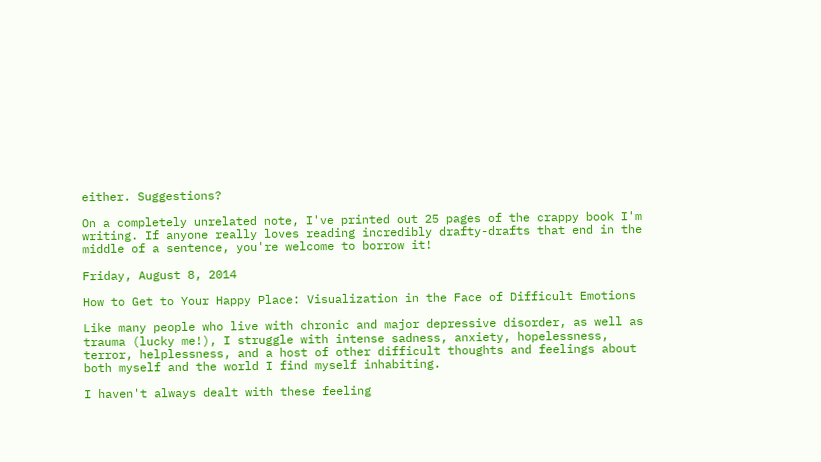either. Suggestions?

On a completely unrelated note, I've printed out 25 pages of the crappy book I'm writing. If anyone really loves reading incredibly drafty-drafts that end in the middle of a sentence, you're welcome to borrow it!

Friday, August 8, 2014

How to Get to Your Happy Place: Visualization in the Face of Difficult Emotions

Like many people who live with chronic and major depressive disorder, as well as trauma (lucky me!), I struggle with intense sadness, anxiety, hopelessness, terror, helplessness, and a host of other difficult thoughts and feelings about both myself and the world I find myself inhabiting.

I haven't always dealt with these feeling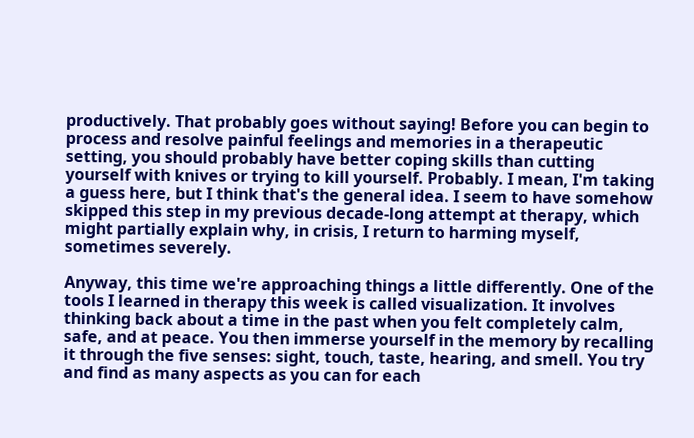productively. That probably goes without saying! Before you can begin to process and resolve painful feelings and memories in a therapeutic setting, you should probably have better coping skills than cutting yourself with knives or trying to kill yourself. Probably. I mean, I'm taking a guess here, but I think that's the general idea. I seem to have somehow skipped this step in my previous decade-long attempt at therapy, which might partially explain why, in crisis, I return to harming myself, sometimes severely.

Anyway, this time we're approaching things a little differently. One of the tools I learned in therapy this week is called visualization. It involves thinking back about a time in the past when you felt completely calm, safe, and at peace. You then immerse yourself in the memory by recalling it through the five senses: sight, touch, taste, hearing, and smell. You try and find as many aspects as you can for each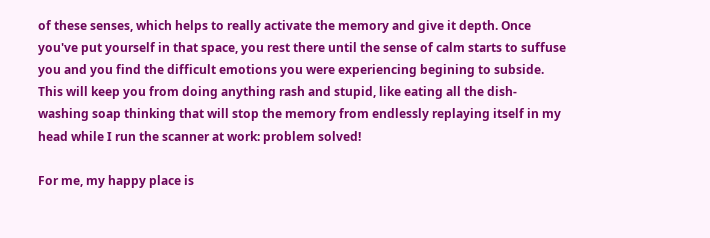of these senses, which helps to really activate the memory and give it depth. Once you've put yourself in that space, you rest there until the sense of calm starts to suffuse you and you find the difficult emotions you were experiencing begining to subside. This will keep you from doing anything rash and stupid, like eating all the dish-washing soap thinking that will stop the memory from endlessly replaying itself in my head while I run the scanner at work: problem solved!

For me, my happy place is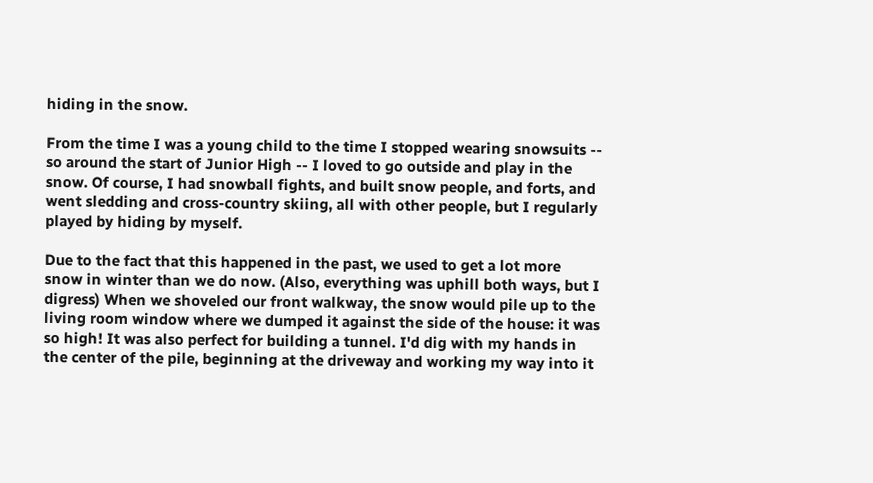hiding in the snow.

From the time I was a young child to the time I stopped wearing snowsuits -- so around the start of Junior High -- I loved to go outside and play in the snow. Of course, I had snowball fights, and built snow people, and forts, and went sledding and cross-country skiing, all with other people, but I regularly played by hiding by myself.

Due to the fact that this happened in the past, we used to get a lot more snow in winter than we do now. (Also, everything was uphill both ways, but I digress) When we shoveled our front walkway, the snow would pile up to the living room window where we dumped it against the side of the house: it was so high! It was also perfect for building a tunnel. I'd dig with my hands in the center of the pile, beginning at the driveway and working my way into it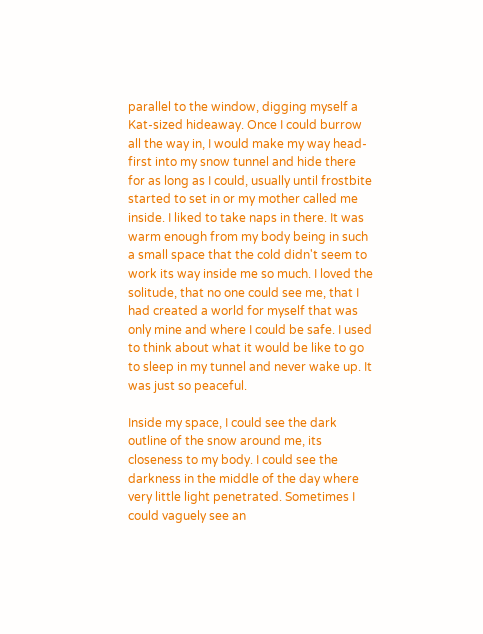parallel to the window, digging myself a Kat-sized hideaway. Once I could burrow all the way in, I would make my way head-first into my snow tunnel and hide there for as long as I could, usually until frostbite started to set in or my mother called me inside. I liked to take naps in there. It was warm enough from my body being in such a small space that the cold didn't seem to work its way inside me so much. I loved the solitude, that no one could see me, that I had created a world for myself that was only mine and where I could be safe. I used to think about what it would be like to go to sleep in my tunnel and never wake up. It was just so peaceful.

Inside my space, I could see the dark outline of the snow around me, its closeness to my body. I could see the darkness in the middle of the day where very little light penetrated. Sometimes I could vaguely see an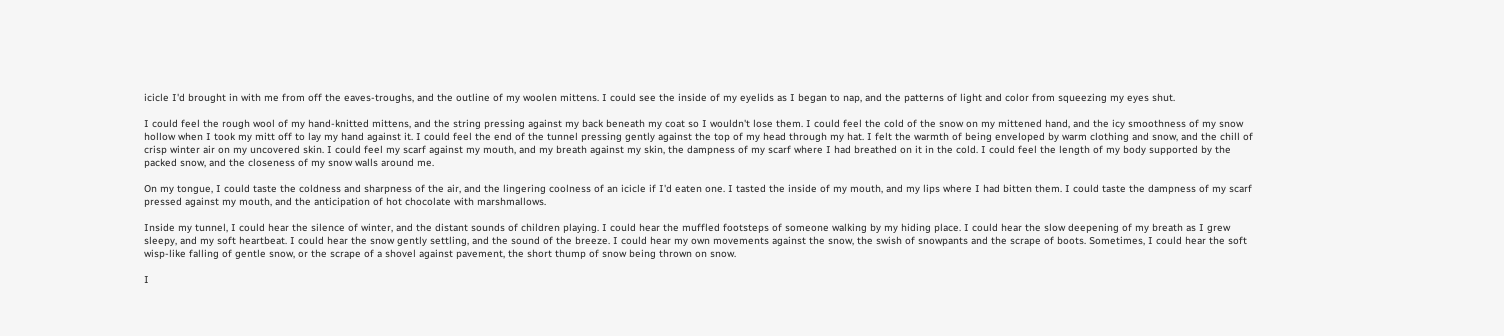icicle I'd brought in with me from off the eaves-troughs, and the outline of my woolen mittens. I could see the inside of my eyelids as I began to nap, and the patterns of light and color from squeezing my eyes shut.

I could feel the rough wool of my hand-knitted mittens, and the string pressing against my back beneath my coat so I wouldn't lose them. I could feel the cold of the snow on my mittened hand, and the icy smoothness of my snow hollow when I took my mitt off to lay my hand against it. I could feel the end of the tunnel pressing gently against the top of my head through my hat. I felt the warmth of being enveloped by warm clothing and snow, and the chill of crisp winter air on my uncovered skin. I could feel my scarf against my mouth, and my breath against my skin, the dampness of my scarf where I had breathed on it in the cold. I could feel the length of my body supported by the packed snow, and the closeness of my snow walls around me.

On my tongue, I could taste the coldness and sharpness of the air, and the lingering coolness of an icicle if I'd eaten one. I tasted the inside of my mouth, and my lips where I had bitten them. I could taste the dampness of my scarf pressed against my mouth, and the anticipation of hot chocolate with marshmallows.

Inside my tunnel, I could hear the silence of winter, and the distant sounds of children playing. I could hear the muffled footsteps of someone walking by my hiding place. I could hear the slow deepening of my breath as I grew sleepy, and my soft heartbeat. I could hear the snow gently settling, and the sound of the breeze. I could hear my own movements against the snow, the swish of snowpants and the scrape of boots. Sometimes, I could hear the soft wisp-like falling of gentle snow, or the scrape of a shovel against pavement, the short thump of snow being thrown on snow.

I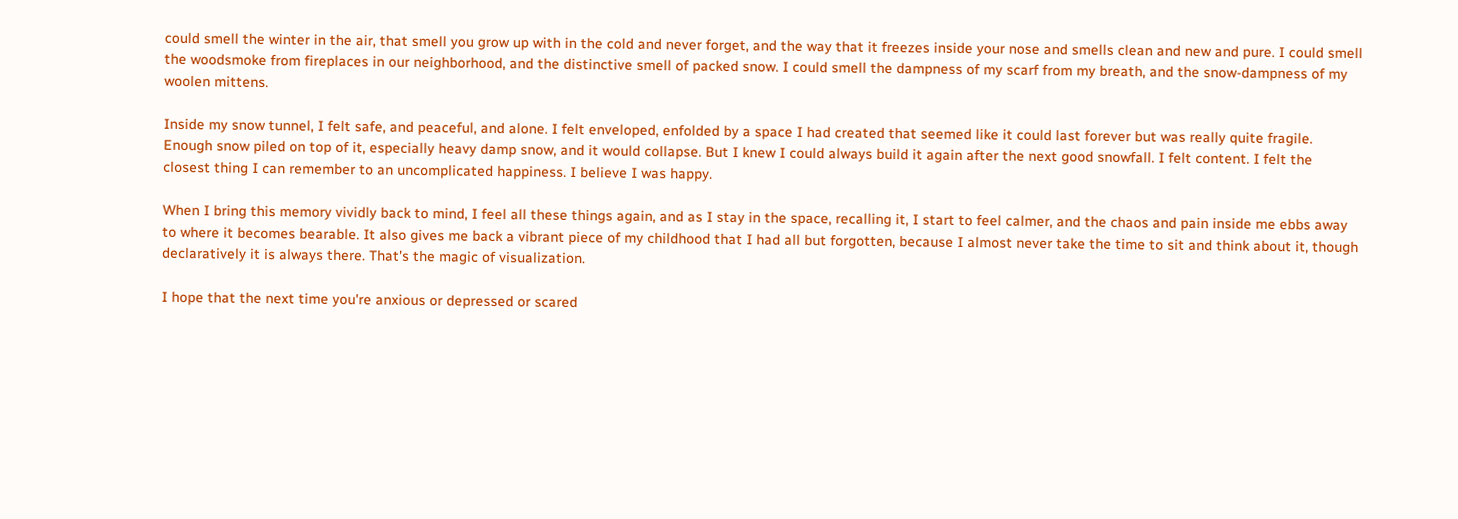could smell the winter in the air, that smell you grow up with in the cold and never forget, and the way that it freezes inside your nose and smells clean and new and pure. I could smell the woodsmoke from fireplaces in our neighborhood, and the distinctive smell of packed snow. I could smell the dampness of my scarf from my breath, and the snow-dampness of my woolen mittens.

Inside my snow tunnel, I felt safe, and peaceful, and alone. I felt enveloped, enfolded by a space I had created that seemed like it could last forever but was really quite fragile. Enough snow piled on top of it, especially heavy damp snow, and it would collapse. But I knew I could always build it again after the next good snowfall. I felt content. I felt the closest thing I can remember to an uncomplicated happiness. I believe I was happy.

When I bring this memory vividly back to mind, I feel all these things again, and as I stay in the space, recalling it, I start to feel calmer, and the chaos and pain inside me ebbs away to where it becomes bearable. It also gives me back a vibrant piece of my childhood that I had all but forgotten, because I almost never take the time to sit and think about it, though declaratively it is always there. That's the magic of visualization.

I hope that the next time you're anxious or depressed or scared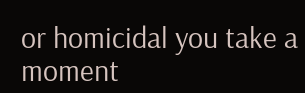or homicidal you take a moment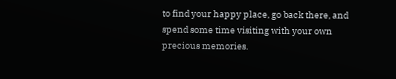to find your happy place, go back there, and spend some time visiting with your own precious memories.